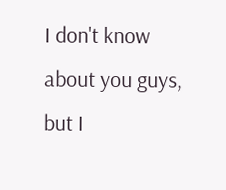I don't know about you guys, but I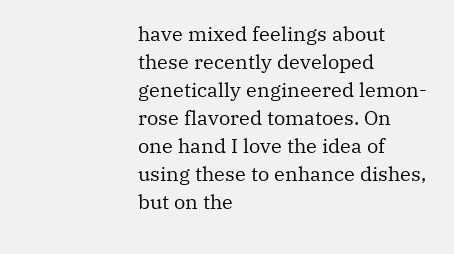have mixed feelings about these recently developed genetically engineered lemon-rose flavored tomatoes. On one hand I love the idea of using these to enhance dishes, but on the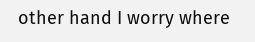other hand I worry where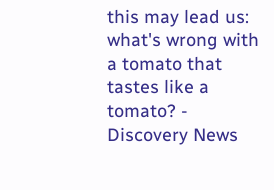this may lead us: what's wrong with a tomato that tastes like a tomato? - Discovery News